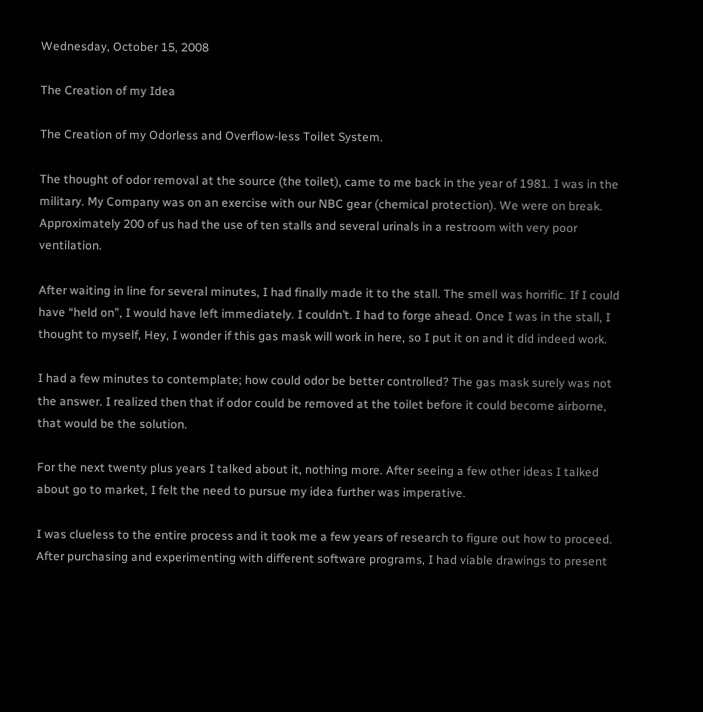Wednesday, October 15, 2008

The Creation of my Idea

The Creation of my Odorless and Overflow-less Toilet System.

The thought of odor removal at the source (the toilet), came to me back in the year of 1981. I was in the military. My Company was on an exercise with our NBC gear (chemical protection). We were on break. Approximately 200 of us had the use of ten stalls and several urinals in a restroom with very poor ventilation.

After waiting in line for several minutes, I had finally made it to the stall. The smell was horrific. If I could have “held on”, I would have left immediately. I couldn’t. I had to forge ahead. Once I was in the stall, I thought to myself, Hey, I wonder if this gas mask will work in here, so I put it on and it did indeed work.

I had a few minutes to contemplate; how could odor be better controlled? The gas mask surely was not the answer. I realized then that if odor could be removed at the toilet before it could become airborne, that would be the solution.

For the next twenty plus years I talked about it, nothing more. After seeing a few other ideas I talked about go to market, I felt the need to pursue my idea further was imperative.

I was clueless to the entire process and it took me a few years of research to figure out how to proceed. After purchasing and experimenting with different software programs, I had viable drawings to present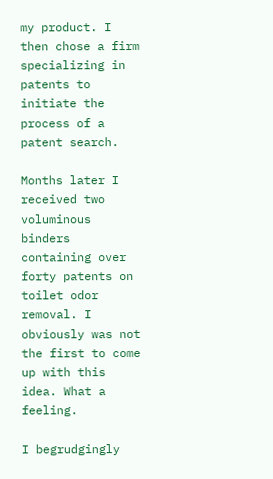my product. I then chose a firm specializing in patents to initiate the process of a patent search.

Months later I received two voluminous binders containing over forty patents on toilet odor removal. I obviously was not the first to come up with this idea. What a feeling.

I begrudgingly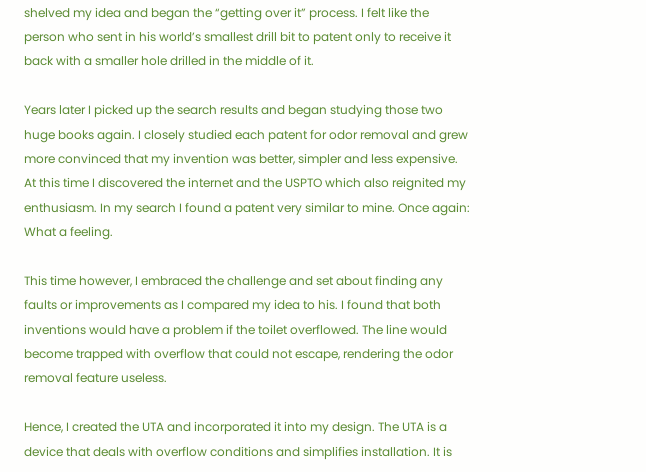shelved my idea and began the “getting over it” process. I felt like the person who sent in his world’s smallest drill bit to patent only to receive it back with a smaller hole drilled in the middle of it.

Years later I picked up the search results and began studying those two huge books again. I closely studied each patent for odor removal and grew more convinced that my invention was better, simpler and less expensive. At this time I discovered the internet and the USPTO which also reignited my enthusiasm. In my search I found a patent very similar to mine. Once again: What a feeling.

This time however, I embraced the challenge and set about finding any faults or improvements as I compared my idea to his. I found that both inventions would have a problem if the toilet overflowed. The line would become trapped with overflow that could not escape, rendering the odor removal feature useless.

Hence, I created the UTA and incorporated it into my design. The UTA is a device that deals with overflow conditions and simplifies installation. It is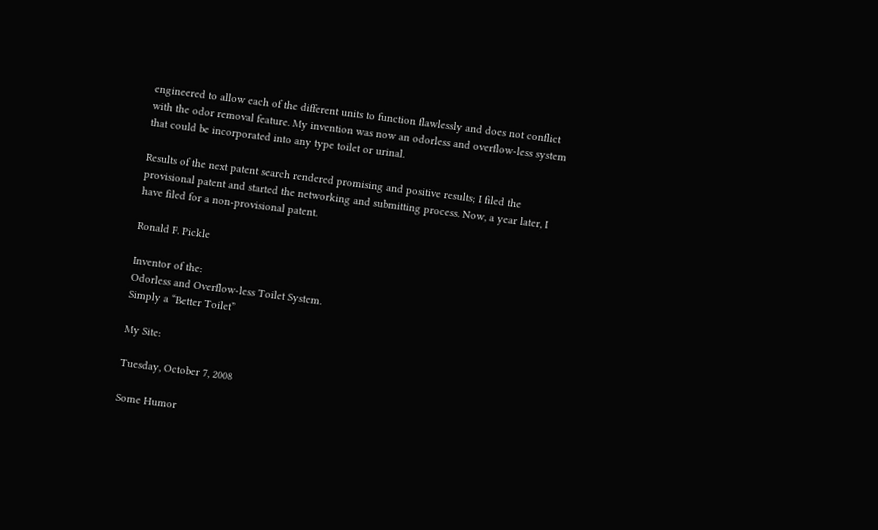engineered to allow each of the different units to function flawlessly and does not conflict with the odor removal feature. My invention was now an odorless and overflow-less system that could be incorporated into any type toilet or urinal.

Results of the next patent search rendered promising and positive results; I filed the provisional patent and started the networking and submitting process. Now, a year later, I have filed for a non-provisional patent.

Ronald F. Pickle

Inventor of the:
Odorless and Overflow-less Toilet System.
Simply a “Better Toilet”

My Site:

Tuesday, October 7, 2008

Some Humor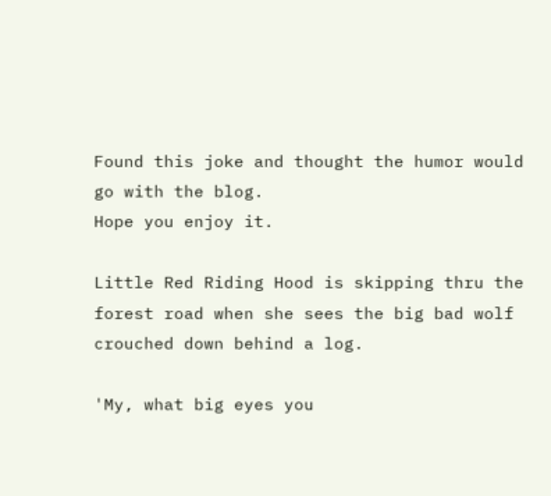Found this joke and thought the humor would go with the blog.
Hope you enjoy it.

Little Red Riding Hood is skipping thru the forest road when she sees the big bad wolf crouched down behind a log.

'My, what big eyes you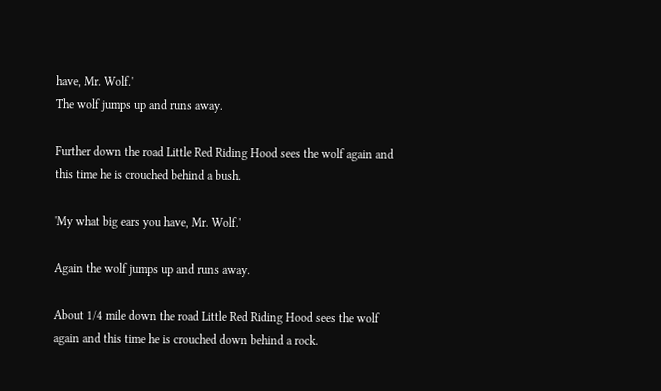have, Mr. Wolf.'
The wolf jumps up and runs away.

Further down the road Little Red Riding Hood sees the wolf again and this time he is crouched behind a bush.

'My what big ears you have, Mr. Wolf.'

Again the wolf jumps up and runs away.

About 1/4 mile down the road Little Red Riding Hood sees the wolf again and this time he is crouched down behind a rock.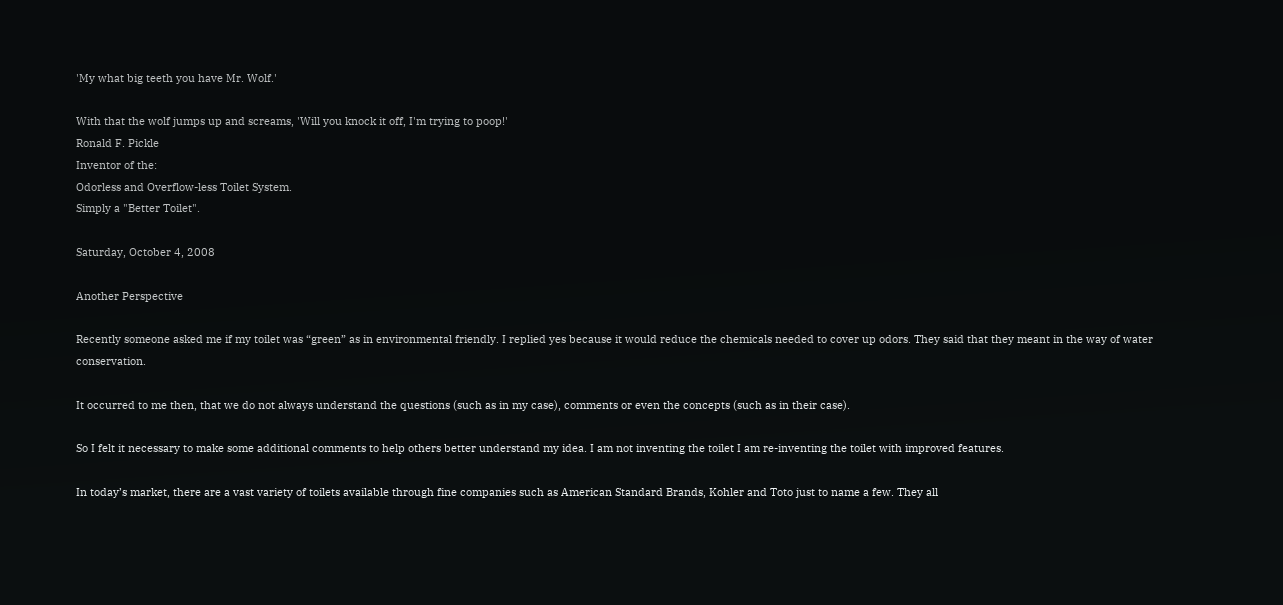'My what big teeth you have Mr. Wolf.'

With that the wolf jumps up and screams, 'Will you knock it off, I'm trying to poop!'
Ronald F. Pickle
Inventor of the:
Odorless and Overflow-less Toilet System.
Simply a "Better Toilet".

Saturday, October 4, 2008

Another Perspective

Recently someone asked me if my toilet was “green” as in environmental friendly. I replied yes because it would reduce the chemicals needed to cover up odors. They said that they meant in the way of water conservation.

It occurred to me then, that we do not always understand the questions (such as in my case), comments or even the concepts (such as in their case).

So I felt it necessary to make some additional comments to help others better understand my idea. I am not inventing the toilet I am re-inventing the toilet with improved features.

In today’s market, there are a vast variety of toilets available through fine companies such as American Standard Brands, Kohler and Toto just to name a few. They all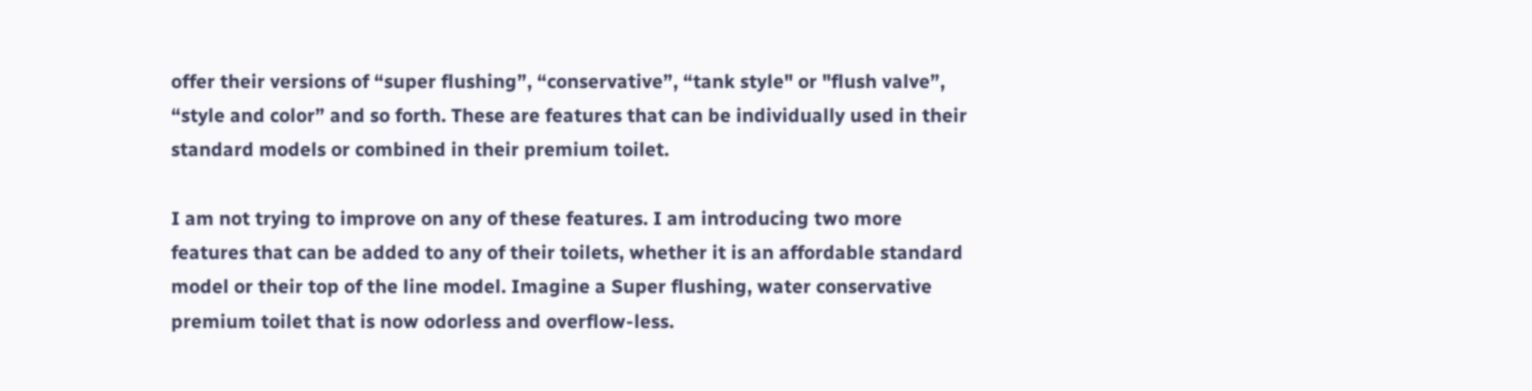offer their versions of “super flushing”, “conservative”, “tank style" or "flush valve”, “style and color” and so forth. These are features that can be individually used in their standard models or combined in their premium toilet.

I am not trying to improve on any of these features. I am introducing two more features that can be added to any of their toilets, whether it is an affordable standard model or their top of the line model. Imagine a Super flushing, water conservative premium toilet that is now odorless and overflow-less.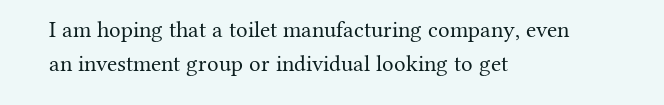I am hoping that a toilet manufacturing company, even an investment group or individual looking to get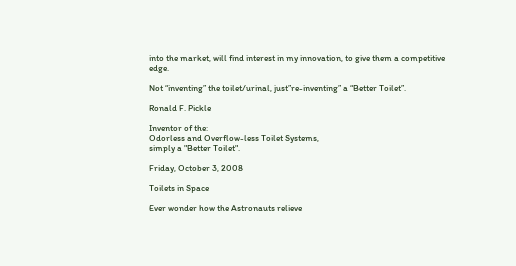into the market, will find interest in my innovation, to give them a competitive edge.

Not “inventing” the toilet/urinal, just”re-inventing” a “Better Toilet”.

Ronald F. Pickle

Inventor of the:
Odorless and Overflow-less Toilet Systems,
simply a "Better Toilet".

Friday, October 3, 2008

Toilets in Space

Ever wonder how the Astronauts relieve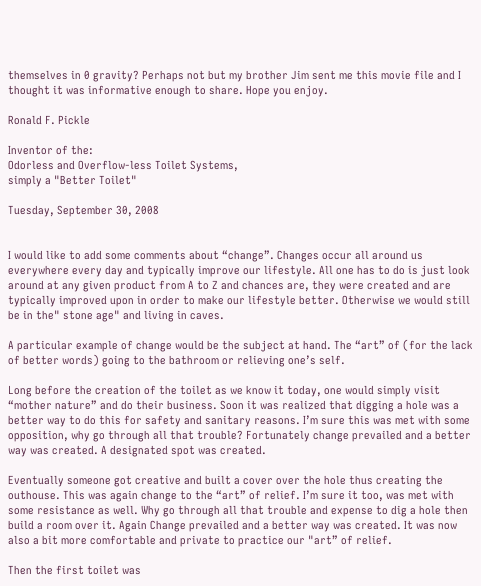themselves in 0 gravity? Perhaps not but my brother Jim sent me this movie file and I thought it was informative enough to share. Hope you enjoy.

Ronald F. Pickle

Inventor of the:
Odorless and Overflow-less Toilet Systems,
simply a "Better Toilet"

Tuesday, September 30, 2008


I would like to add some comments about “change”. Changes occur all around us everywhere every day and typically improve our lifestyle. All one has to do is just look around at any given product from A to Z and chances are, they were created and are typically improved upon in order to make our lifestyle better. Otherwise we would still be in the" stone age" and living in caves.

A particular example of change would be the subject at hand. The “art” of (for the lack of better words) going to the bathroom or relieving one’s self.

Long before the creation of the toilet as we know it today, one would simply visit “mother nature” and do their business. Soon it was realized that digging a hole was a better way to do this for safety and sanitary reasons. I’m sure this was met with some opposition, why go through all that trouble? Fortunately change prevailed and a better way was created. A designated spot was created.

Eventually someone got creative and built a cover over the hole thus creating the outhouse. This was again change to the “art” of relief. I’m sure it too, was met with some resistance as well. Why go through all that trouble and expense to dig a hole then build a room over it. Again Change prevailed and a better way was created. It was now also a bit more comfortable and private to practice our "art” of relief.

Then the first toilet was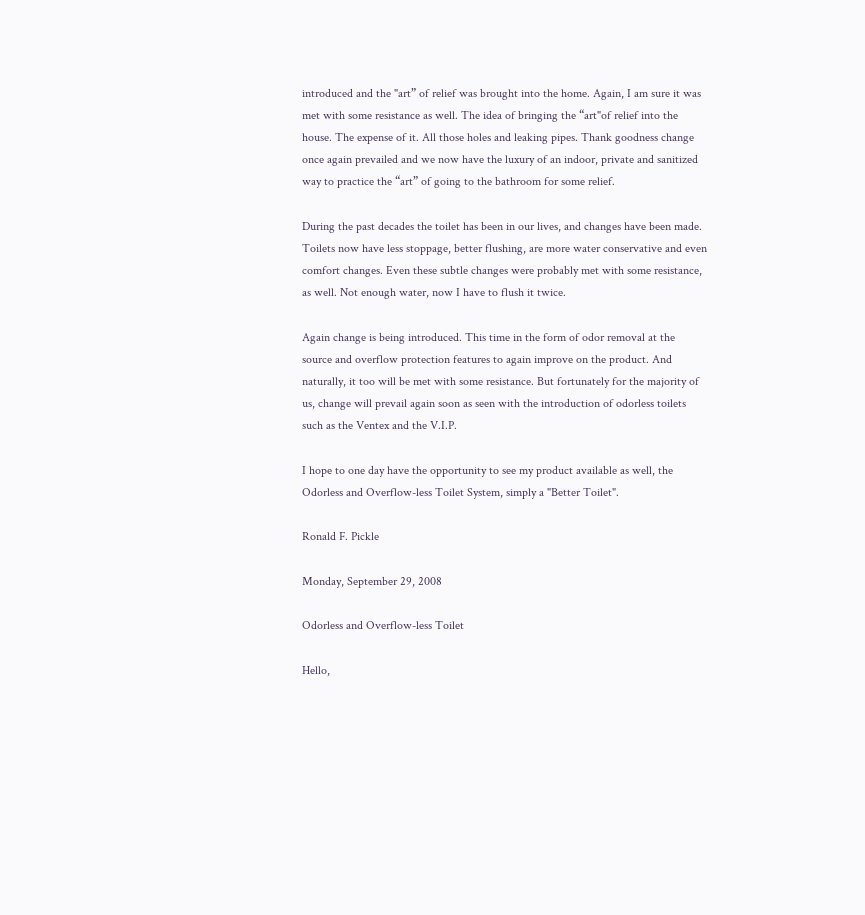introduced and the "art” of relief was brought into the home. Again, I am sure it was met with some resistance as well. The idea of bringing the “art"of relief into the house. The expense of it. All those holes and leaking pipes. Thank goodness change once again prevailed and we now have the luxury of an indoor, private and sanitized way to practice the “art” of going to the bathroom for some relief.

During the past decades the toilet has been in our lives, and changes have been made. Toilets now have less stoppage, better flushing, are more water conservative and even comfort changes. Even these subtle changes were probably met with some resistance, as well. Not enough water, now I have to flush it twice.

Again change is being introduced. This time in the form of odor removal at the source and overflow protection features to again improve on the product. And naturally, it too will be met with some resistance. But fortunately for the majority of us, change will prevail again soon as seen with the introduction of odorless toilets such as the Ventex and the V.I.P.

I hope to one day have the opportunity to see my product available as well, the Odorless and Overflow-less Toilet System, simply a "Better Toilet".

Ronald F. Pickle

Monday, September 29, 2008

Odorless and Overflow-less Toilet

Hello,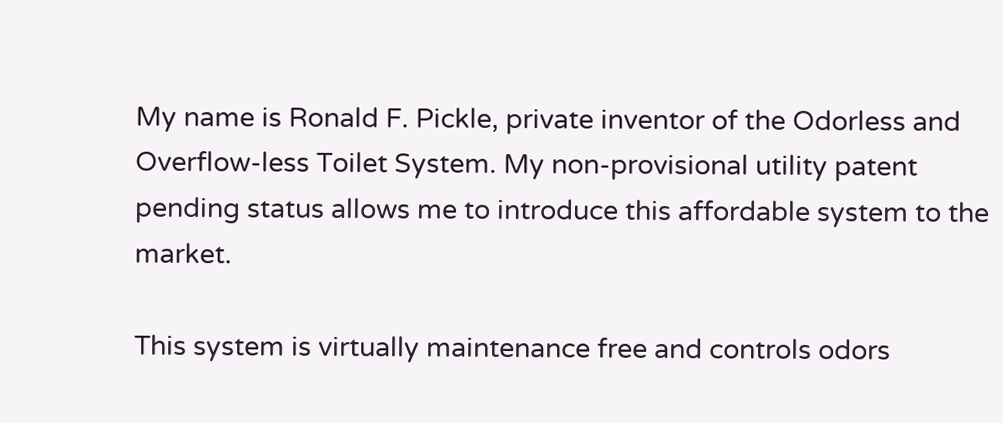My name is Ronald F. Pickle, private inventor of the Odorless and Overflow-less Toilet System. My non-provisional utility patent pending status allows me to introduce this affordable system to the market.

This system is virtually maintenance free and controls odors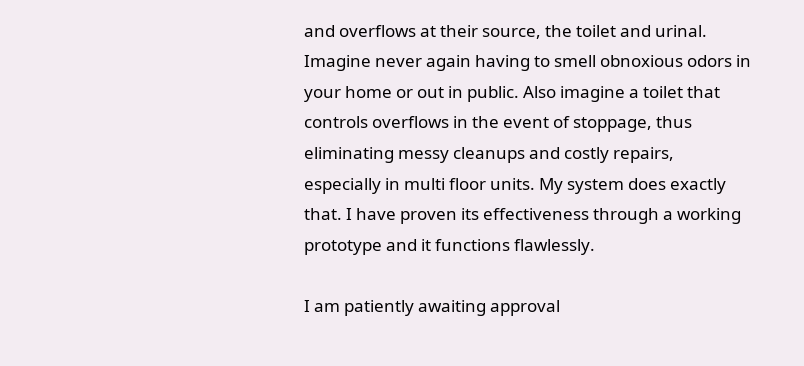and overflows at their source, the toilet and urinal. Imagine never again having to smell obnoxious odors in your home or out in public. Also imagine a toilet that controls overflows in the event of stoppage, thus eliminating messy cleanups and costly repairs, especially in multi floor units. My system does exactly that. I have proven its effectiveness through a working prototype and it functions flawlessly.

I am patiently awaiting approval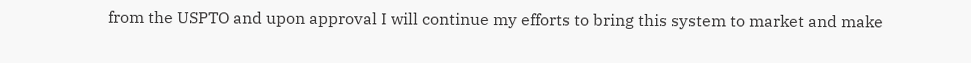from the USPTO and upon approval I will continue my efforts to bring this system to market and make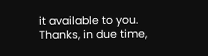it available to you. Thanks, in due time,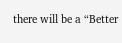there will be a “Better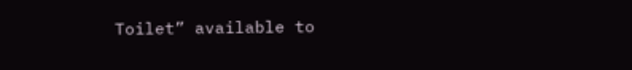Toilet” available to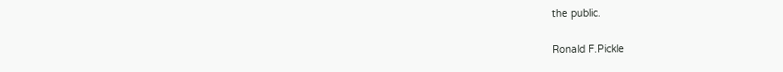the public.

Ronald F.Pickle